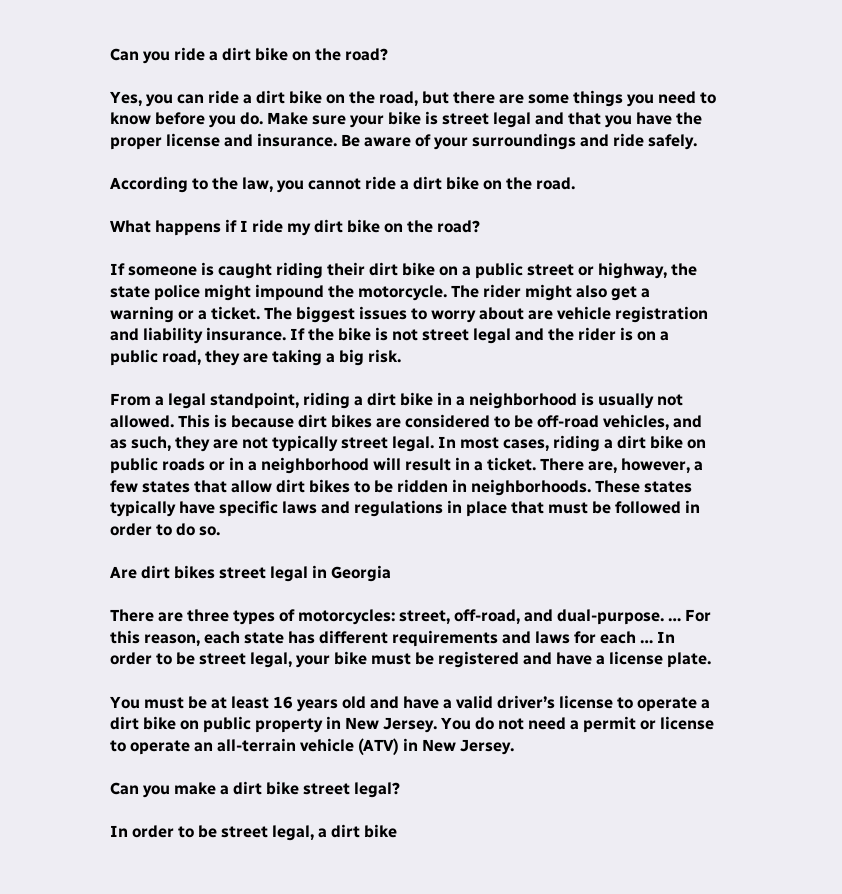Can you ride a dirt bike on the road?

Yes, you can ride a dirt bike on the road, but there are some things you need to know before you do. Make sure your bike is street legal and that you have the proper license and insurance. Be aware of your surroundings and ride safely.

According to the law, you cannot ride a dirt bike on the road.

What happens if I ride my dirt bike on the road?

If someone is caught riding their dirt bike on a public street or highway, the state police might impound the motorcycle. The rider might also get a warning or a ticket. The biggest issues to worry about are vehicle registration and liability insurance. If the bike is not street legal and the rider is on a public road, they are taking a big risk.

From a legal standpoint, riding a dirt bike in a neighborhood is usually not allowed. This is because dirt bikes are considered to be off-road vehicles, and as such, they are not typically street legal. In most cases, riding a dirt bike on public roads or in a neighborhood will result in a ticket. There are, however, a few states that allow dirt bikes to be ridden in neighborhoods. These states typically have specific laws and regulations in place that must be followed in order to do so.

Are dirt bikes street legal in Georgia

There are three types of motorcycles: street, off-road, and dual-purpose. … For this reason, each state has different requirements and laws for each … In order to be street legal, your bike must be registered and have a license plate.

You must be at least 16 years old and have a valid driver’s license to operate a dirt bike on public property in New Jersey. You do not need a permit or license to operate an all-terrain vehicle (ATV) in New Jersey.

Can you make a dirt bike street legal?

In order to be street legal, a dirt bike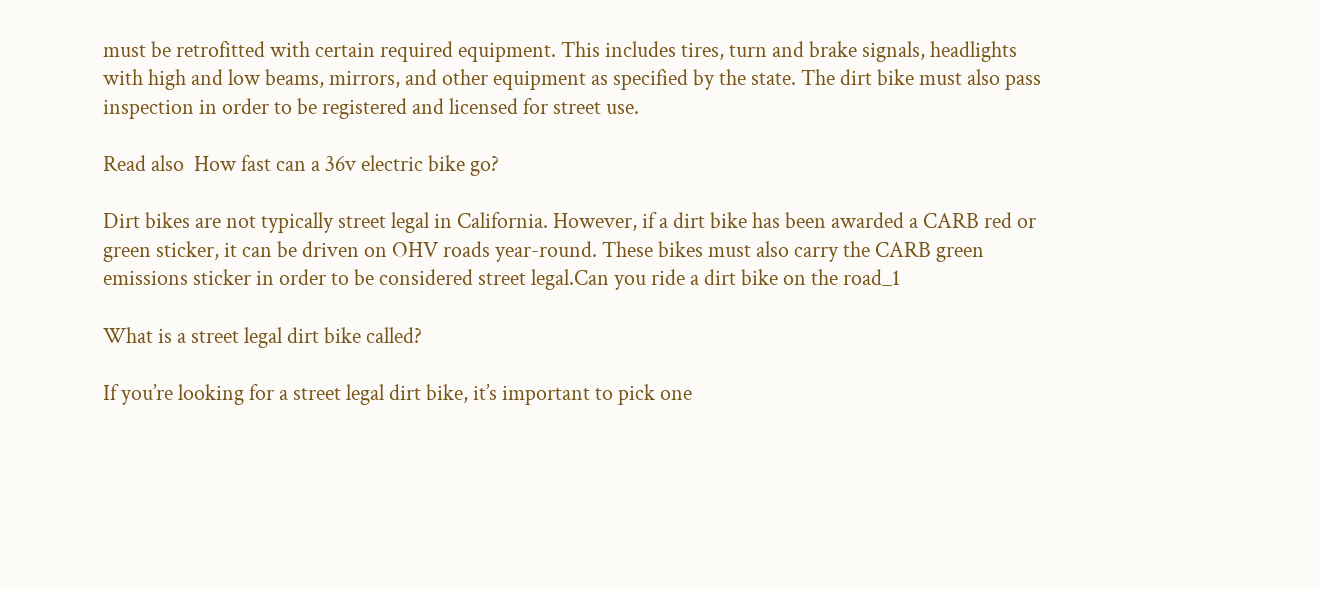must be retrofitted with certain required equipment. This includes tires, turn and brake signals, headlights with high and low beams, mirrors, and other equipment as specified by the state. The dirt bike must also pass inspection in order to be registered and licensed for street use.

Read also  How fast can a 36v electric bike go?

Dirt bikes are not typically street legal in California. However, if a dirt bike has been awarded a CARB red or green sticker, it can be driven on OHV roads year-round. These bikes must also carry the CARB green emissions sticker in order to be considered street legal.Can you ride a dirt bike on the road_1

What is a street legal dirt bike called?

If you’re looking for a street legal dirt bike, it’s important to pick one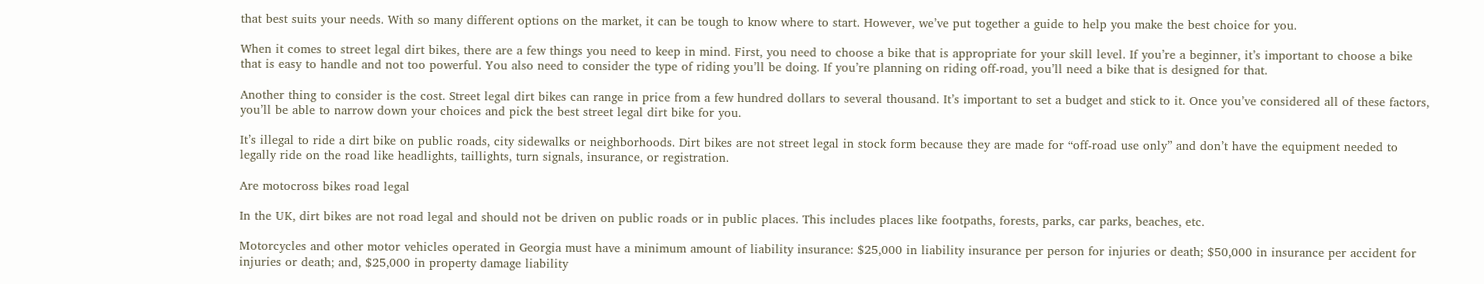that best suits your needs. With so many different options on the market, it can be tough to know where to start. However, we’ve put together a guide to help you make the best choice for you.

When it comes to street legal dirt bikes, there are a few things you need to keep in mind. First, you need to choose a bike that is appropriate for your skill level. If you’re a beginner, it’s important to choose a bike that is easy to handle and not too powerful. You also need to consider the type of riding you’ll be doing. If you’re planning on riding off-road, you’ll need a bike that is designed for that.

Another thing to consider is the cost. Street legal dirt bikes can range in price from a few hundred dollars to several thousand. It’s important to set a budget and stick to it. Once you’ve considered all of these factors, you’ll be able to narrow down your choices and pick the best street legal dirt bike for you.

It’s illegal to ride a dirt bike on public roads, city sidewalks or neighborhoods. Dirt bikes are not street legal in stock form because they are made for “off-road use only” and don’t have the equipment needed to legally ride on the road like headlights, taillights, turn signals, insurance, or registration.

Are motocross bikes road legal

In the UK, dirt bikes are not road legal and should not be driven on public roads or in public places. This includes places like footpaths, forests, parks, car parks, beaches, etc.

Motorcycles and other motor vehicles operated in Georgia must have a minimum amount of liability insurance: $25,000 in liability insurance per person for injuries or death; $50,000 in insurance per accident for injuries or death; and, $25,000 in property damage liability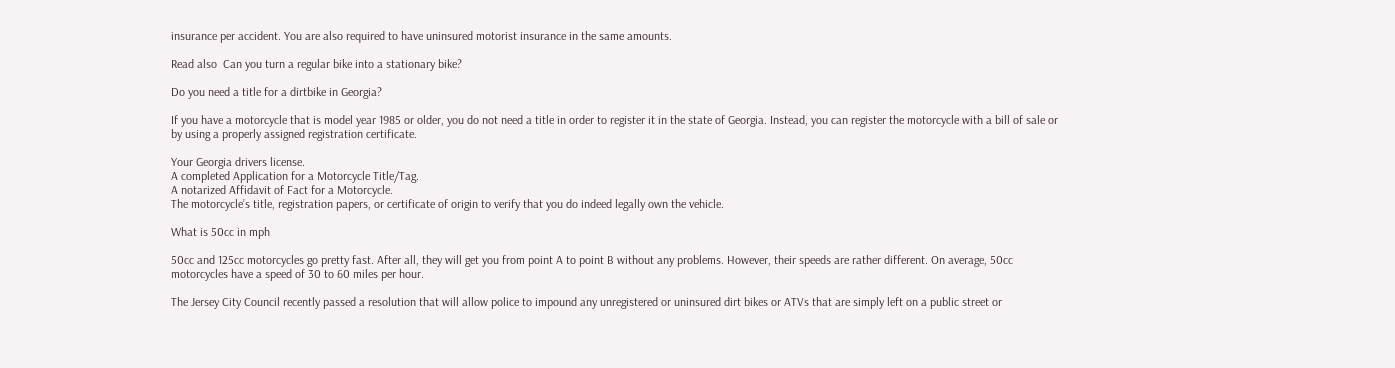insurance per accident. You are also required to have uninsured motorist insurance in the same amounts.

Read also  Can you turn a regular bike into a stationary bike?

Do you need a title for a dirtbike in Georgia?

If you have a motorcycle that is model year 1985 or older, you do not need a title in order to register it in the state of Georgia. Instead, you can register the motorcycle with a bill of sale or by using a properly assigned registration certificate.

Your Georgia drivers license.
A completed Application for a Motorcycle Title/Tag.
A notarized Affidavit of Fact for a Motorcycle.
The motorcycle’s title, registration papers, or certificate of origin to verify that you do indeed legally own the vehicle.

What is 50cc in mph

50cc and 125cc motorcycles go pretty fast. After all, they will get you from point A to point B without any problems. However, their speeds are rather different. On average, 50cc motorcycles have a speed of 30 to 60 miles per hour.

The Jersey City Council recently passed a resolution that will allow police to impound any unregistered or uninsured dirt bikes or ATVs that are simply left on a public street or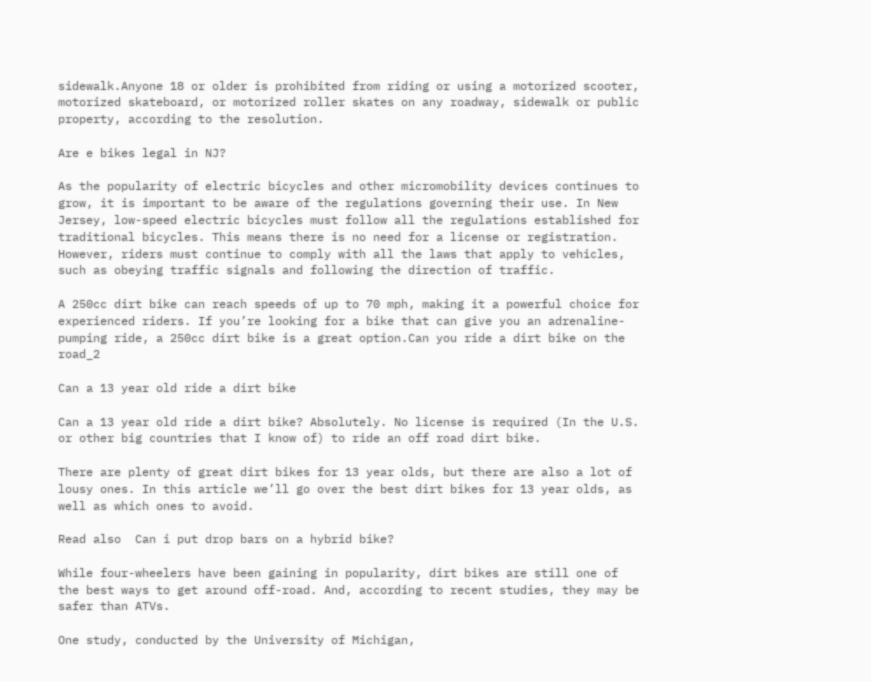sidewalk.Anyone 18 or older is prohibited from riding or using a motorized scooter, motorized skateboard, or motorized roller skates on any roadway, sidewalk or public property, according to the resolution.

Are e bikes legal in NJ?

As the popularity of electric bicycles and other micromobility devices continues to grow, it is important to be aware of the regulations governing their use. In New Jersey, low-speed electric bicycles must follow all the regulations established for traditional bicycles. This means there is no need for a license or registration. However, riders must continue to comply with all the laws that apply to vehicles, such as obeying traffic signals and following the direction of traffic.

A 250cc dirt bike can reach speeds of up to 70 mph, making it a powerful choice for experienced riders. If you’re looking for a bike that can give you an adrenaline-pumping ride, a 250cc dirt bike is a great option.Can you ride a dirt bike on the road_2

Can a 13 year old ride a dirt bike

Can a 13 year old ride a dirt bike? Absolutely. No license is required (In the U.S. or other big countries that I know of) to ride an off road dirt bike.

There are plenty of great dirt bikes for 13 year olds, but there are also a lot of lousy ones. In this article we’ll go over the best dirt bikes for 13 year olds, as well as which ones to avoid.

Read also  Can i put drop bars on a hybrid bike?

While four-wheelers have been gaining in popularity, dirt bikes are still one of the best ways to get around off-road. And, according to recent studies, they may be safer than ATVs.

One study, conducted by the University of Michigan,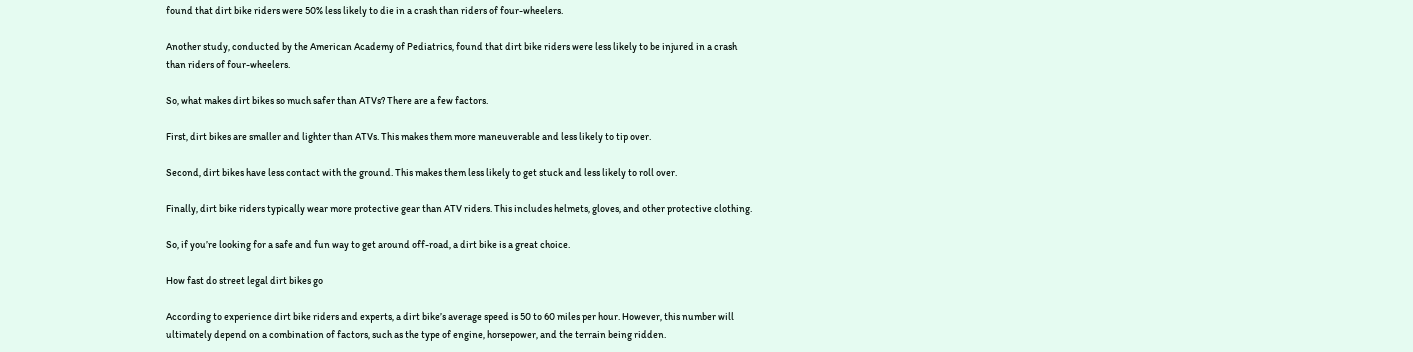found that dirt bike riders were 50% less likely to die in a crash than riders of four-wheelers.

Another study, conducted by the American Academy of Pediatrics, found that dirt bike riders were less likely to be injured in a crash than riders of four-wheelers.

So, what makes dirt bikes so much safer than ATVs? There are a few factors.

First, dirt bikes are smaller and lighter than ATVs. This makes them more maneuverable and less likely to tip over.

Second, dirt bikes have less contact with the ground. This makes them less likely to get stuck and less likely to roll over.

Finally, dirt bike riders typically wear more protective gear than ATV riders. This includes helmets, gloves, and other protective clothing.

So, if you’re looking for a safe and fun way to get around off-road, a dirt bike is a great choice.

How fast do street legal dirt bikes go

According to experience dirt bike riders and experts, a dirt bike’s average speed is 50 to 60 miles per hour. However, this number will ultimately depend on a combination of factors, such as the type of engine, horsepower, and the terrain being ridden.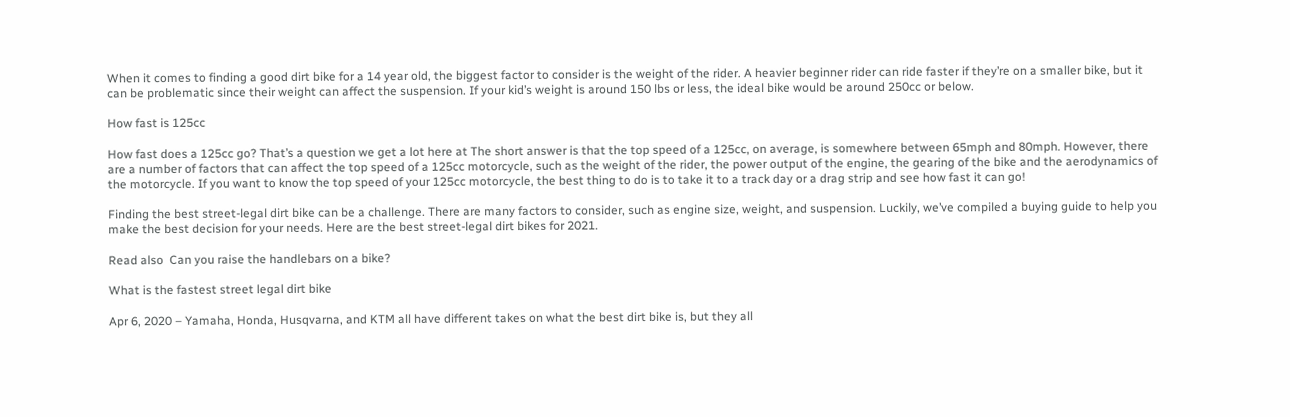When it comes to finding a good dirt bike for a 14 year old, the biggest factor to consider is the weight of the rider. A heavier beginner rider can ride faster if they’re on a smaller bike, but it can be problematic since their weight can affect the suspension. If your kid’s weight is around 150 lbs or less, the ideal bike would be around 250cc or below.

How fast is 125cc

How fast does a 125cc go? That’s a question we get a lot here at The short answer is that the top speed of a 125cc, on average, is somewhere between 65mph and 80mph. However, there are a number of factors that can affect the top speed of a 125cc motorcycle, such as the weight of the rider, the power output of the engine, the gearing of the bike and the aerodynamics of the motorcycle. If you want to know the top speed of your 125cc motorcycle, the best thing to do is to take it to a track day or a drag strip and see how fast it can go!

Finding the best street-legal dirt bike can be a challenge. There are many factors to consider, such as engine size, weight, and suspension. Luckily, we’ve compiled a buying guide to help you make the best decision for your needs. Here are the best street-legal dirt bikes for 2021.

Read also  Can you raise the handlebars on a bike?

What is the fastest street legal dirt bike

Apr 6, 2020 – Yamaha, Honda, Husqvarna, and KTM all have different takes on what the best dirt bike is, but they all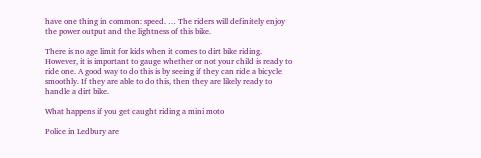have one thing in common: speed. … The riders will definitely enjoy the power output and the lightness of this bike.

There is no age limit for kids when it comes to dirt bike riding. However, it is important to gauge whether or not your child is ready to ride one. A good way to do this is by seeing if they can ride a bicycle smoothly. If they are able to do this, then they are likely ready to handle a dirt bike.

What happens if you get caught riding a mini moto

Police in Ledbury are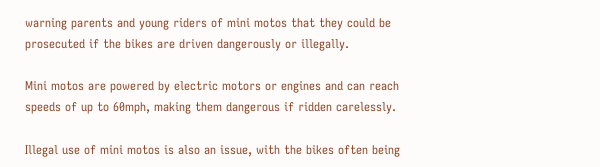warning parents and young riders of mini motos that they could be prosecuted if the bikes are driven dangerously or illegally.

Mini motos are powered by electric motors or engines and can reach speeds of up to 60mph, making them dangerous if ridden carelessly.

Illegal use of mini motos is also an issue, with the bikes often being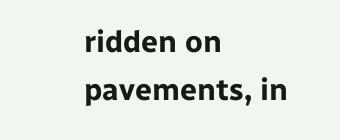ridden on pavements, in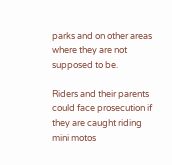parks and on other areas where they are not supposed to be.

Riders and their parents could face prosecution if they are caught riding mini motos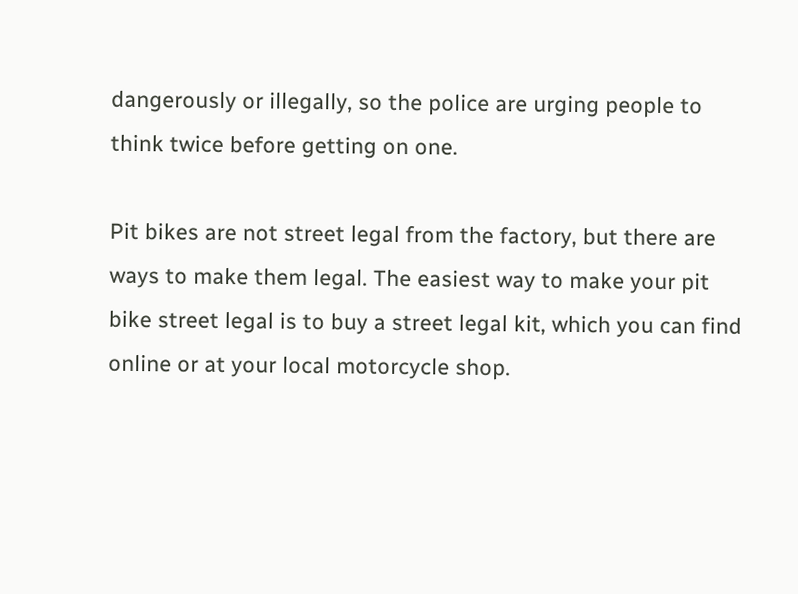dangerously or illegally, so the police are urging people to think twice before getting on one.

Pit bikes are not street legal from the factory, but there are ways to make them legal. The easiest way to make your pit bike street legal is to buy a street legal kit, which you can find online or at your local motorcycle shop.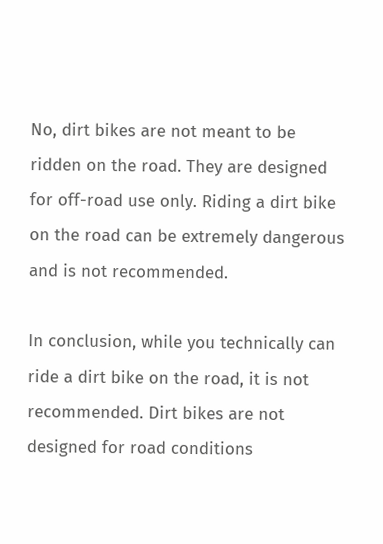No, dirt bikes are not meant to be ridden on the road. They are designed for off-road use only. Riding a dirt bike on the road can be extremely dangerous and is not recommended.

In conclusion, while you technically can ride a dirt bike on the road, it is not recommended. Dirt bikes are not designed for road conditions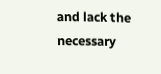and lack the necessary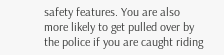safety features. You are also more likely to get pulled over by the police if you are caught riding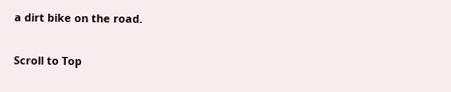a dirt bike on the road.

Scroll to Top